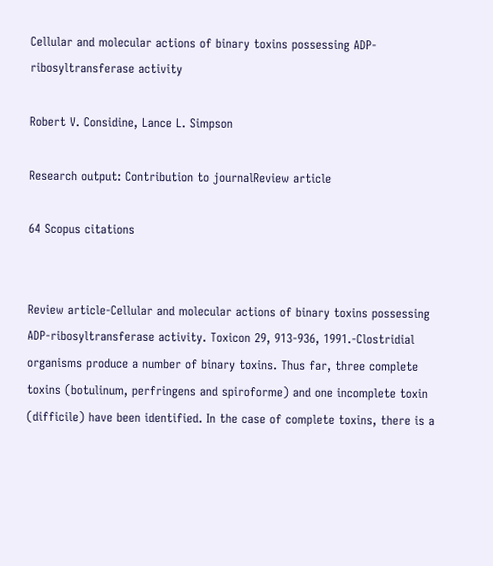Cellular and molecular actions of binary toxins possessing ADP-ribosyltransferase activity

Robert V. Considine, Lance L. Simpson

Research output: Contribution to journalReview article

64 Scopus citations


Review article-Cellular and molecular actions of binary toxins possessing ADP-ribosyltransferase activity. Toxicon 29, 913-936, 1991.-Clostridial organisms produce a number of binary toxins. Thus far, three complete toxins (botulinum, perfringens and spiroforme) and one incomplete toxin (difficile) have been identified. In the case of complete toxins, there is a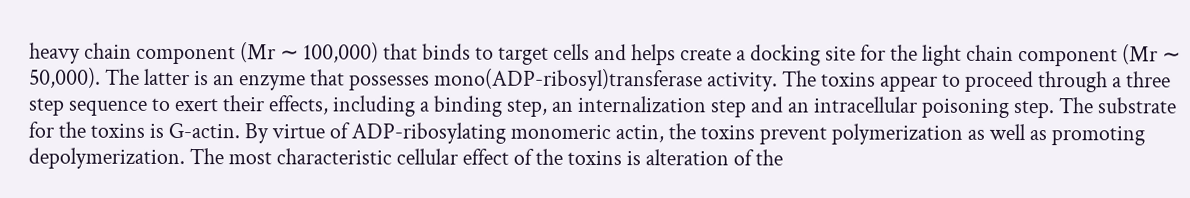heavy chain component (Mr ∼ 100,000) that binds to target cells and helps create a docking site for the light chain component (Mr ∼ 50,000). The latter is an enzyme that possesses mono(ADP-ribosyl)transferase activity. The toxins appear to proceed through a three step sequence to exert their effects, including a binding step, an internalization step and an intracellular poisoning step. The substrate for the toxins is G-actin. By virtue of ADP-ribosylating monomeric actin, the toxins prevent polymerization as well as promoting depolymerization. The most characteristic cellular effect of the toxins is alteration of the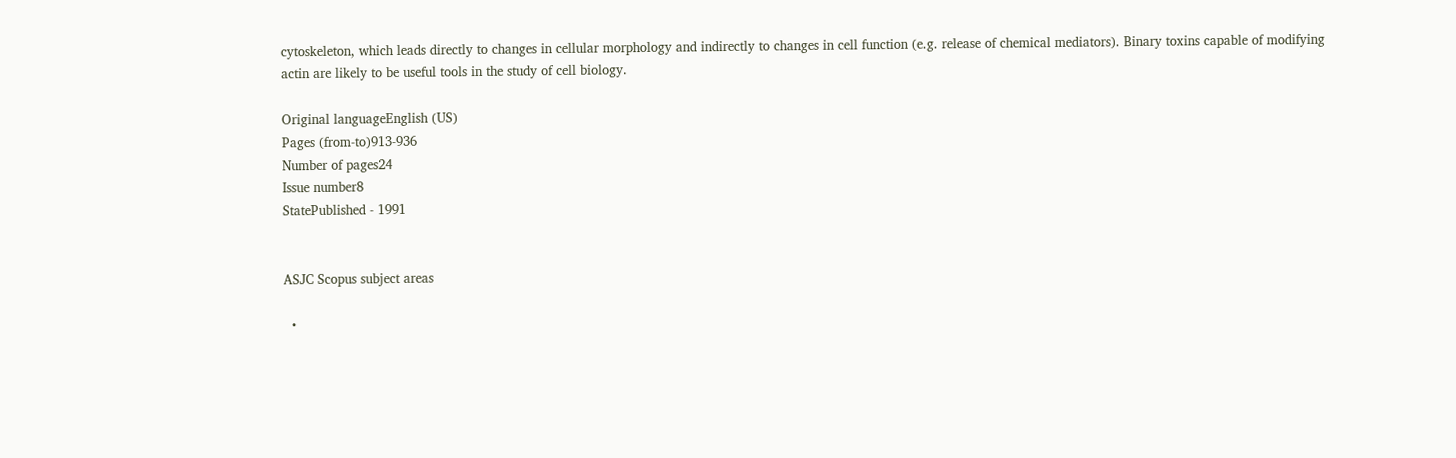cytoskeleton, which leads directly to changes in cellular morphology and indirectly to changes in cell function (e.g. release of chemical mediators). Binary toxins capable of modifying actin are likely to be useful tools in the study of cell biology.

Original languageEnglish (US)
Pages (from-to)913-936
Number of pages24
Issue number8
StatePublished - 1991


ASJC Scopus subject areas

  •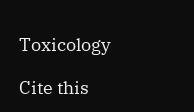Toxicology

Cite this